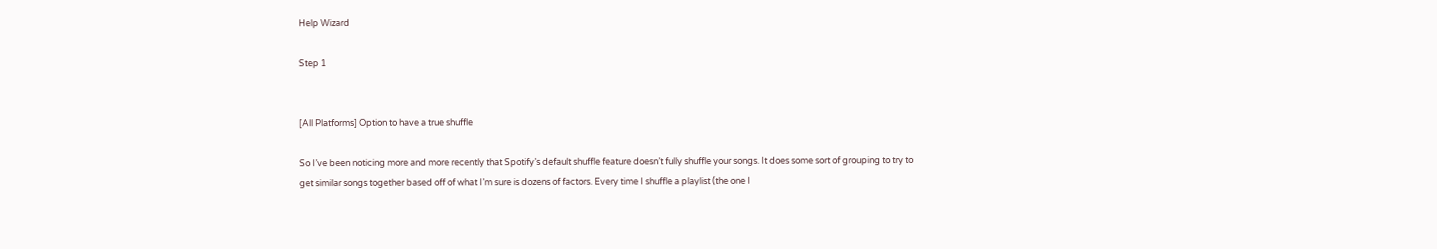Help Wizard

Step 1


[All Platforms] Option to have a true shuffle

So I’ve been noticing more and more recently that Spotify’s default shuffle feature doesn’t fully shuffle your songs. It does some sort of grouping to try to get similar songs together based off of what I’m sure is dozens of factors. Every time I shuffle a playlist (the one I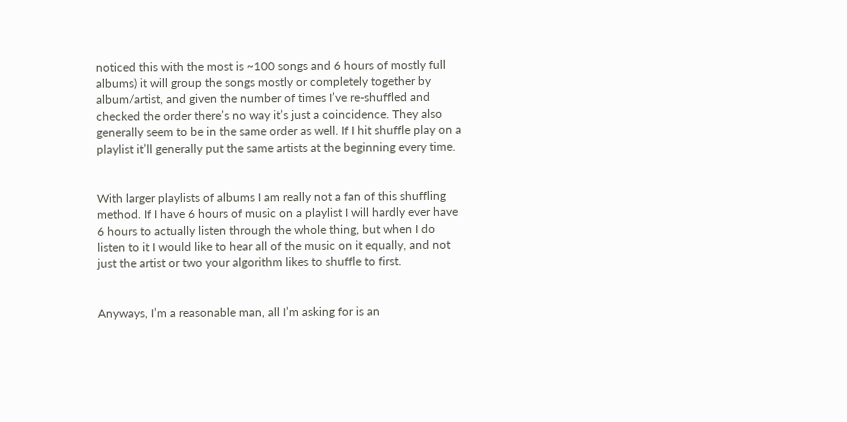noticed this with the most is ~100 songs and 6 hours of mostly full albums) it will group the songs mostly or completely together by album/artist, and given the number of times I’ve re-shuffled and checked the order there’s no way it’s just a coincidence. They also generally seem to be in the same order as well. If I hit shuffle play on a playlist it’ll generally put the same artists at the beginning every time.


With larger playlists of albums I am really not a fan of this shuffling method. If I have 6 hours of music on a playlist I will hardly ever have 6 hours to actually listen through the whole thing, but when I do listen to it I would like to hear all of the music on it equally, and not just the artist or two your algorithm likes to shuffle to first.


Anyways, I’m a reasonable man, all I’m asking for is an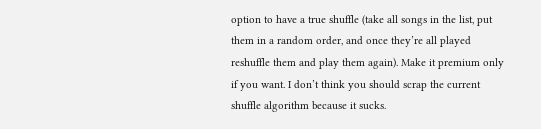option to have a true shuffle (take all songs in the list, put them in a random order, and once they’re all played reshuffle them and play them again). Make it premium only if you want. I don’t think you should scrap the current shuffle algorithm because it sucks.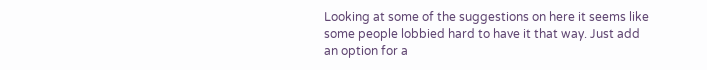Looking at some of the suggestions on here it seems like some people lobbied hard to have it that way. Just add an option for a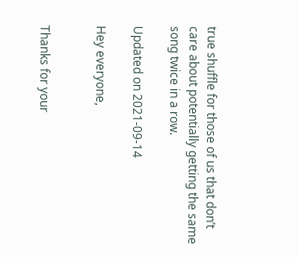true shuffle for those of us that don’t care about potentially getting the same song twice in a row.

Updated on 2021-09-14

Hey everyone,


Thanks for your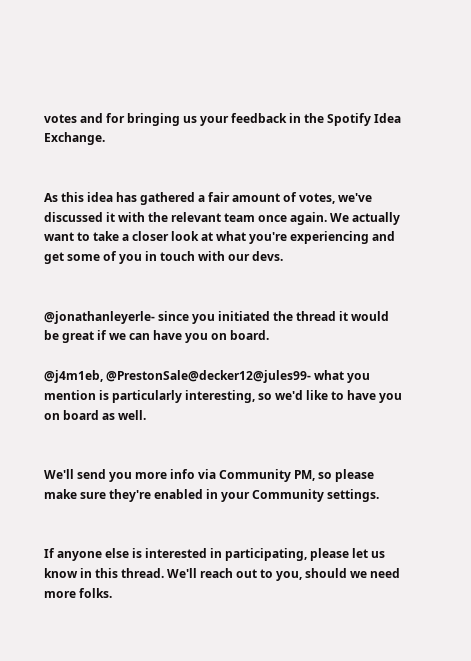votes and for bringing us your feedback in the Spotify Idea Exchange.


As this idea has gathered a fair amount of votes, we've discussed it with the relevant team once again. We actually want to take a closer look at what you're experiencing and get some of you in touch with our devs.


@jonathanleyerle- since you initiated the thread it would be great if we can have you on board.

@j4m1eb, @PrestonSale@decker12@jules99- what you mention is particularly interesting, so we'd like to have you on board as well.


We'll send you more info via Community PM, so please make sure they're enabled in your Community settings.


If anyone else is interested in participating, please let us know in this thread. We'll reach out to you, should we need more folks.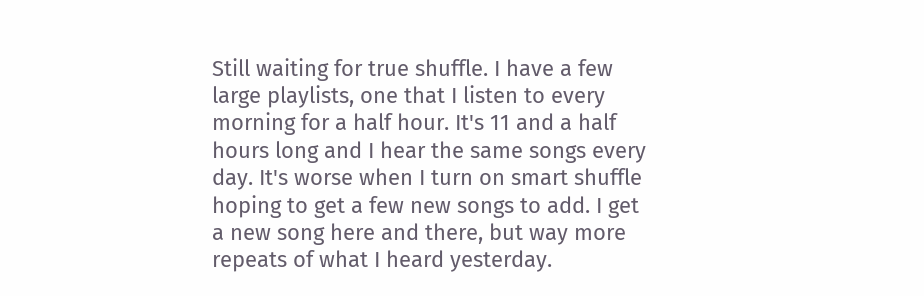Still waiting for true shuffle. I have a few large playlists, one that I listen to every morning for a half hour. It's 11 and a half hours long and I hear the same songs every day. It's worse when I turn on smart shuffle hoping to get a few new songs to add. I get a new song here and there, but way more repeats of what I heard yesterday.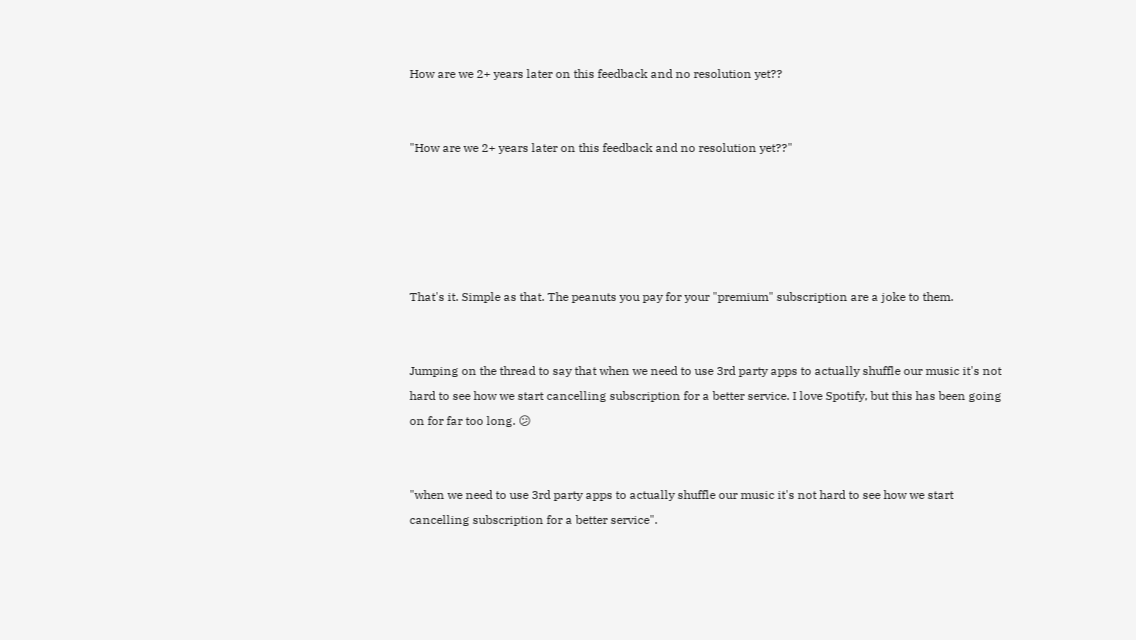How are we 2+ years later on this feedback and no resolution yet??


"How are we 2+ years later on this feedback and no resolution yet??"





That's it. Simple as that. The peanuts you pay for your "premium" subscription are a joke to them.


Jumping on the thread to say that when we need to use 3rd party apps to actually shuffle our music it's not hard to see how we start cancelling subscription for a better service. I love Spotify, but this has been going on for far too long. 😕


"when we need to use 3rd party apps to actually shuffle our music it's not hard to see how we start cancelling subscription for a better service".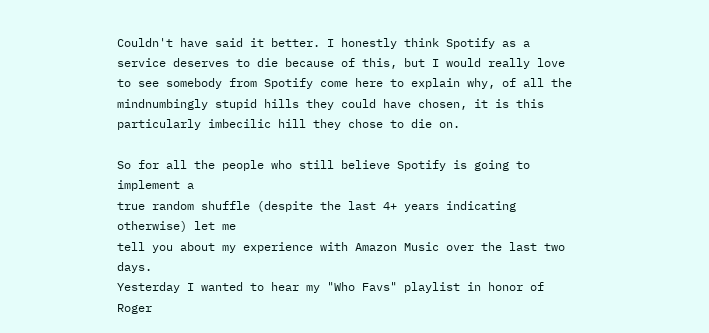Couldn't have said it better. I honestly think Spotify as a service deserves to die because of this, but I would really love to see somebody from Spotify come here to explain why, of all the mindnumbingly stupid hills they could have chosen, it is this particularly imbecilic hill they chose to die on.

So for all the people who still believe Spotify is going to implement a
true random shuffle (despite the last 4+ years indicating otherwise) let me
tell you about my experience with Amazon Music over the last two days.
Yesterday I wanted to hear my "Who Favs" playlist in honor of Roger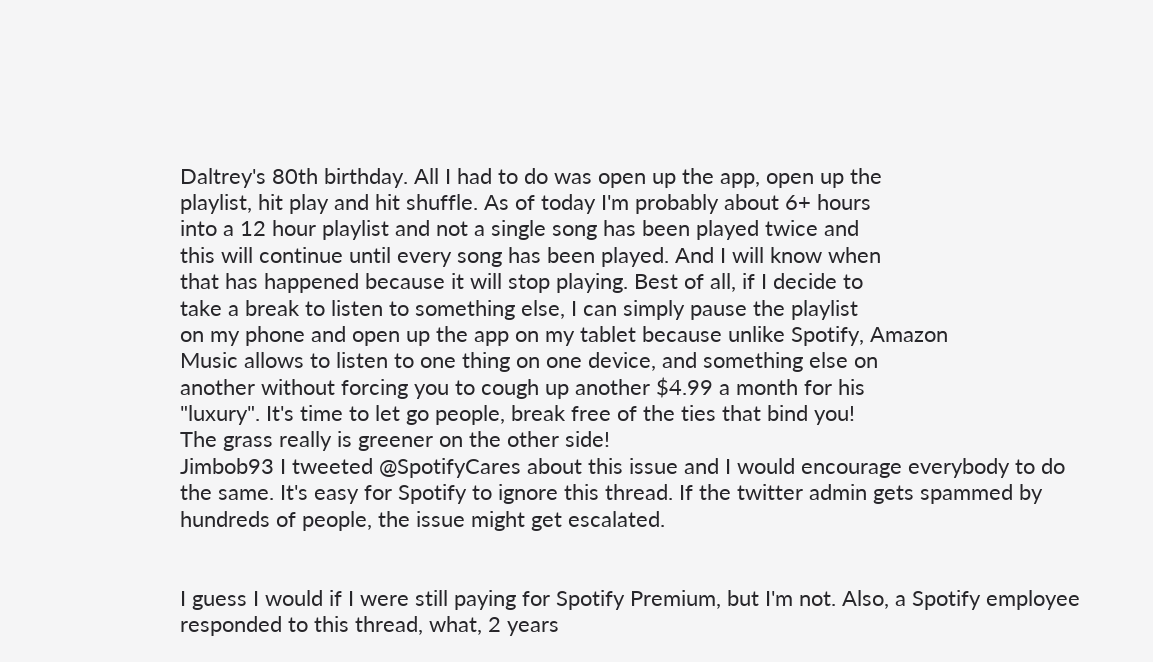Daltrey's 80th birthday. All I had to do was open up the app, open up the
playlist, hit play and hit shuffle. As of today I'm probably about 6+ hours
into a 12 hour playlist and not a single song has been played twice and
this will continue until every song has been played. And I will know when
that has happened because it will stop playing. Best of all, if I decide to
take a break to listen to something else, I can simply pause the playlist
on my phone and open up the app on my tablet because unlike Spotify, Amazon
Music allows to listen to one thing on one device, and something else on
another without forcing you to cough up another $4.99 a month for his
"luxury". It's time to let go people, break free of the ties that bind you!
The grass really is greener on the other side!
Jimbob93 I tweeted @SpotifyCares about this issue and I would encourage everybody to do the same. It's easy for Spotify to ignore this thread. If the twitter admin gets spammed by hundreds of people, the issue might get escalated.


I guess I would if I were still paying for Spotify Premium, but I'm not. Also, a Spotify employee responded to this thread, what, 2 years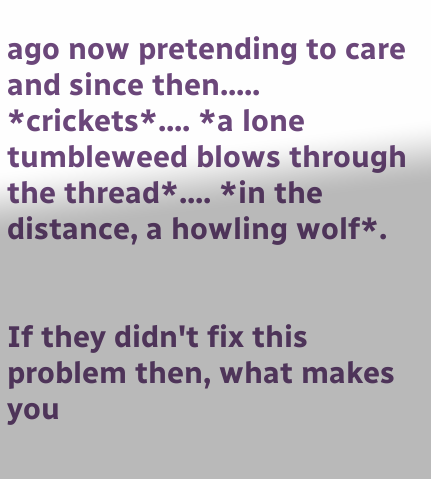ago now pretending to care and since then..... *crickets*.... *a lone tumbleweed blows through the thread*.... *in the distance, a howling wolf*.


If they didn't fix this problem then, what makes you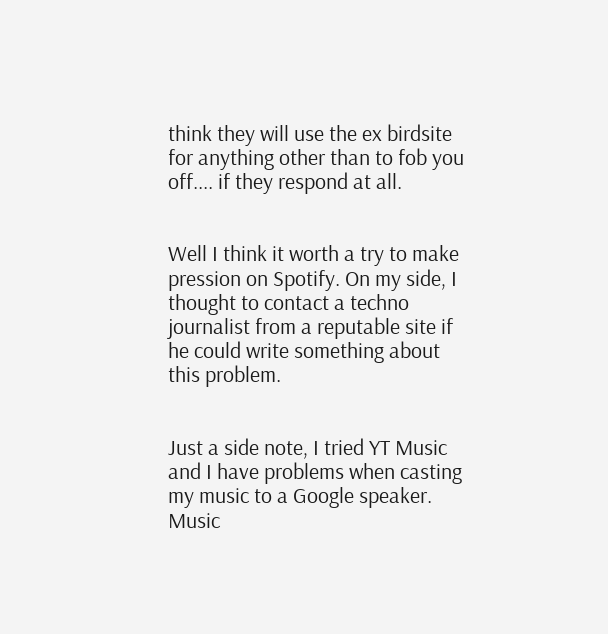think they will use the ex birdsite for anything other than to fob you off.... if they respond at all.


Well I think it worth a try to make pression on Spotify. On my side, I thought to contact a techno journalist from a reputable site if he could write something about this problem.


Just a side note, I tried YT Music and I have problems when casting my music to a Google speaker. Music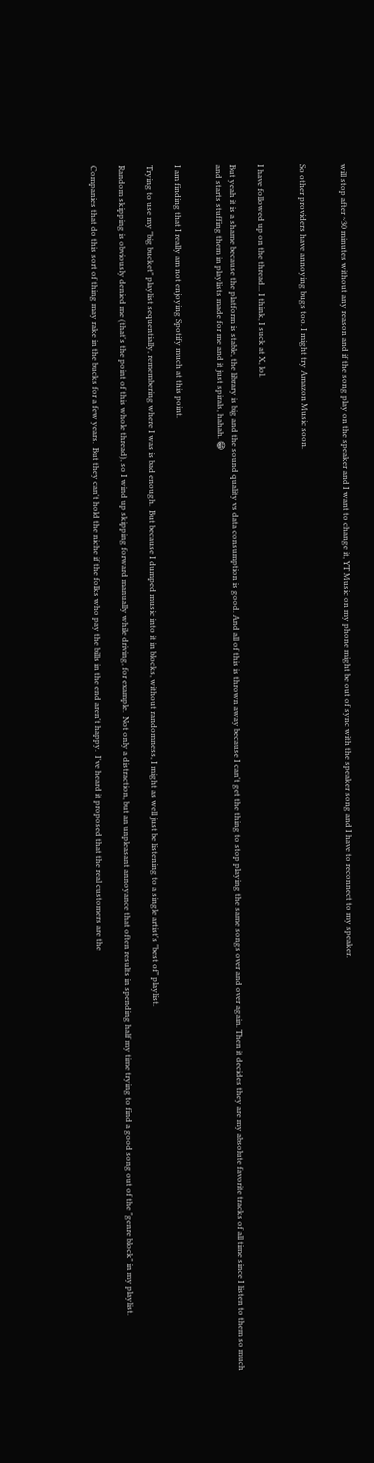will stop after ~30 minutes without any reason and if the song play on the speaker and I want to change it, YT Music on my phone might be out of sync with the speaker song and I have to reconnect to my speaker.


So other providers have annoying bugs too. I might try Amazon Music soon.


I have followed up on the thread... I think, I suck at X, lol.

But yeah it is a shame because the platform is stable, the library is big and the sound quality vs data consumption is good. And all of this is thrown away because I can't get the thing to stop playing the same songs over and over again. Then it decides they are my absolute favorite tracks of all time since I listen to them so much and starts stuffing them in playlists made for me and it just spirals, hahah. 😁


I am finding that I really am not enjoying Spotify much at this point.

Trying to use my "big bucket" playlist sequentially, remembering where I was is bad enough.  But because I dumped music into it in blocks, without randomness, I might as well just be listening to a single artist's "best of" playlist.

Random skipping is obviously denied me (that's the point of this whole thread), so I wind up skipping forward manually while driving, for example.  Not only a distraction, but an unpleasant annoyance that often results in spending half my time trying to find a good song out of the "genre block" in my playlist.

Companies that do this sort of thing may rake in the bucks for a few years.  But they can't hold the niche if the folks who pay the bills in the end aren't happy.  I've heard it proposed that the real customers are the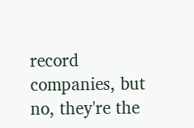record companies, but no, they're the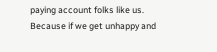paying account folks like us.  Because if we get unhappy and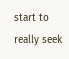start to really seek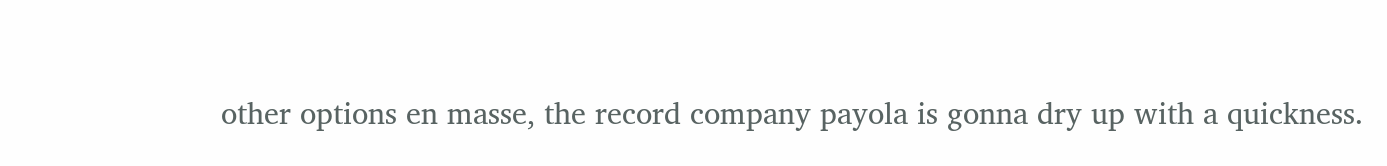other options en masse, the record company payola is gonna dry up with a quickness.